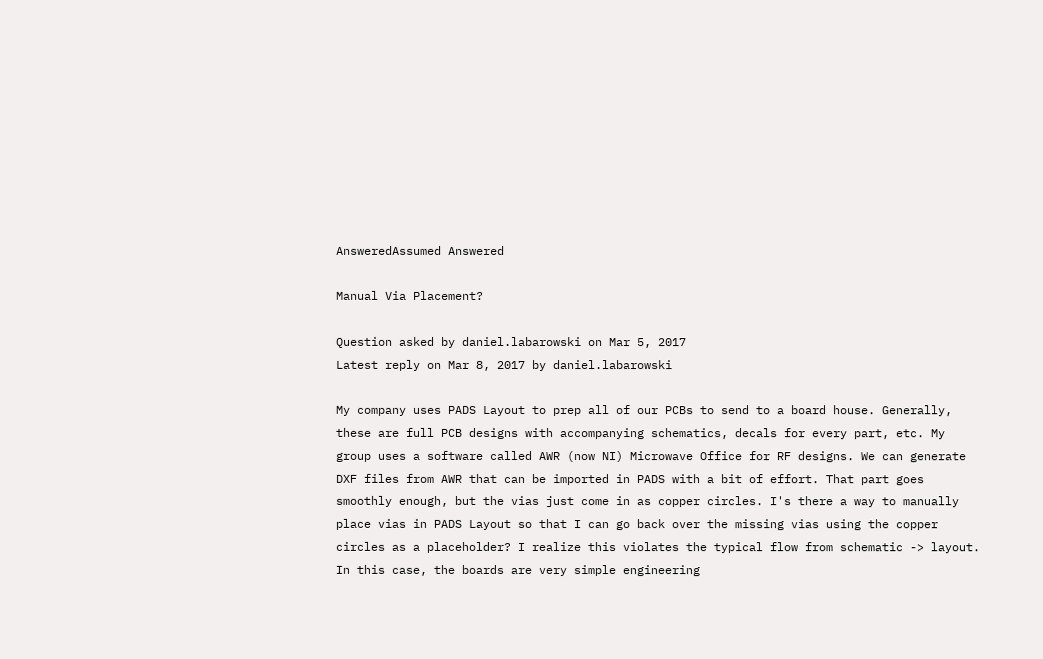AnsweredAssumed Answered

Manual Via Placement?

Question asked by daniel.labarowski on Mar 5, 2017
Latest reply on Mar 8, 2017 by daniel.labarowski

My company uses PADS Layout to prep all of our PCBs to send to a board house. Generally, these are full PCB designs with accompanying schematics, decals for every part, etc. My group uses a software called AWR (now NI) Microwave Office for RF designs. We can generate DXF files from AWR that can be imported in PADS with a bit of effort. That part goes smoothly enough, but the vias just come in as copper circles. I's there a way to manually place vias in PADS Layout so that I can go back over the missing vias using the copper circles as a placeholder? I realize this violates the typical flow from schematic -> layout. In this case, the boards are very simple engineering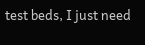test beds, I just need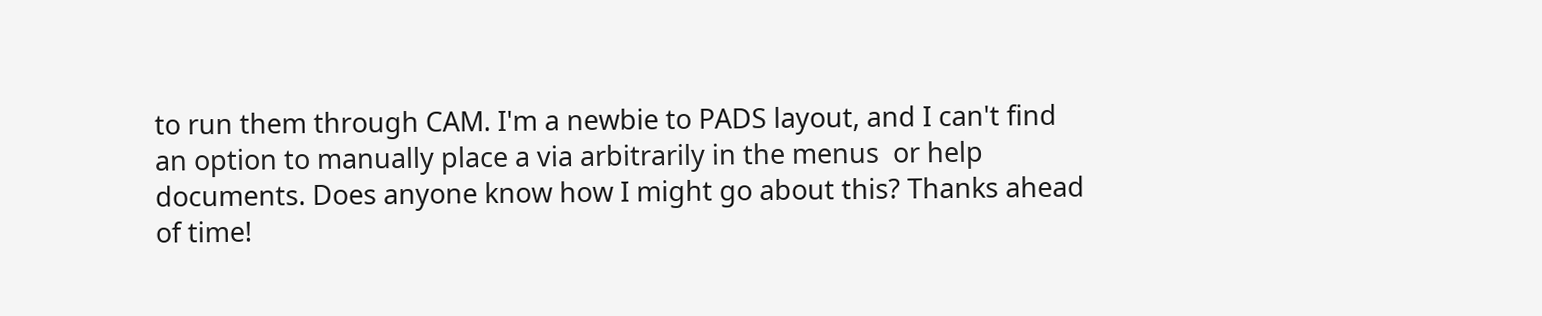to run them through CAM. I'm a newbie to PADS layout, and I can't find an option to manually place a via arbitrarily in the menus  or help documents. Does anyone know how I might go about this? Thanks ahead of time!